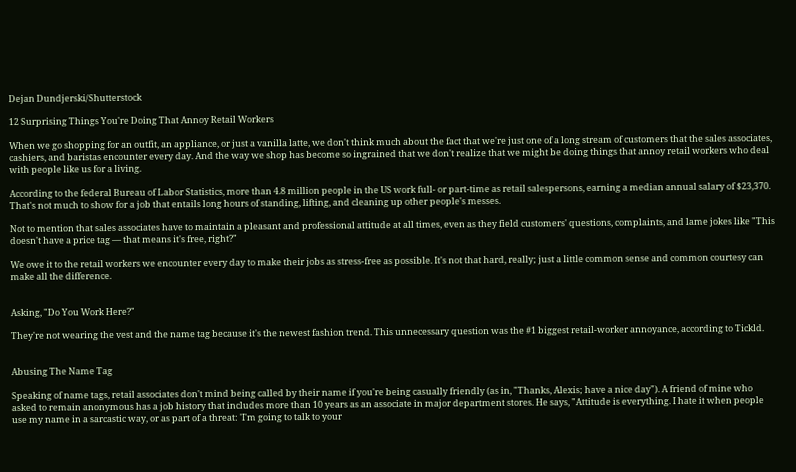Dejan Dundjerski/Shutterstock

12 Surprising Things You're Doing That Annoy Retail Workers

When we go shopping for an outfit, an appliance, or just a vanilla latte, we don't think much about the fact that we're just one of a long stream of customers that the sales associates, cashiers, and baristas encounter every day. And the way we shop has become so ingrained that we don't realize that we might be doing things that annoy retail workers who deal with people like us for a living.

According to the federal Bureau of Labor Statistics, more than 4.8 million people in the US work full- or part-time as retail salespersons, earning a median annual salary of $23,370. That's not much to show for a job that entails long hours of standing, lifting, and cleaning up other people's messes.

Not to mention that sales associates have to maintain a pleasant and professional attitude at all times, even as they field customers' questions, complaints, and lame jokes like "This doesn't have a price tag — that means it's free, right?"

We owe it to the retail workers we encounter every day to make their jobs as stress-free as possible. It's not that hard, really; just a little common sense and common courtesy can make all the difference.


Asking, "Do You Work Here?"

They're not wearing the vest and the name tag because it's the newest fashion trend. This unnecessary question was the #1 biggest retail-worker annoyance, according to Tickld.


Abusing The Name Tag

Speaking of name tags, retail associates don't mind being called by their name if you're being casually friendly (as in, "Thanks, Alexis; have a nice day"). A friend of mine who asked to remain anonymous has a job history that includes more than 10 years as an associate in major department stores. He says, "Attitude is everything. I hate it when people use my name in a sarcastic way, or as part of a threat: 'I'm going to talk to your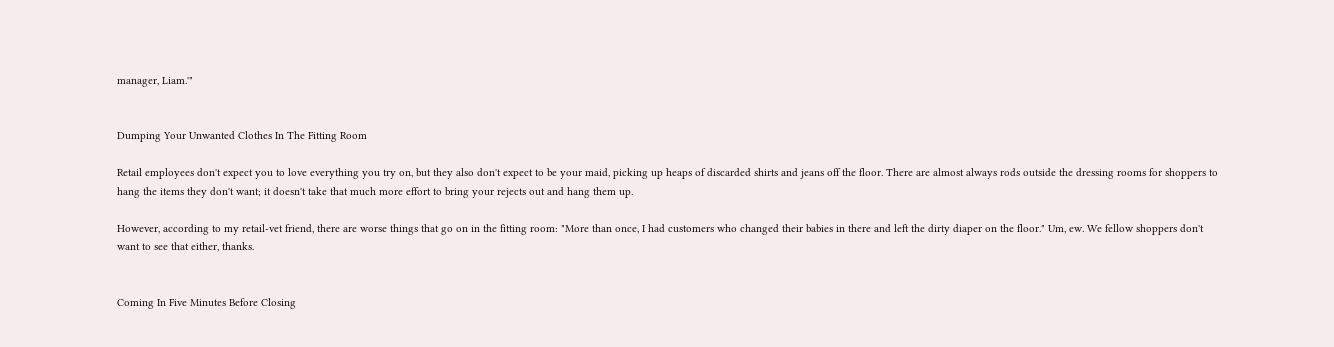manager, Liam.'"


Dumping Your Unwanted Clothes In The Fitting Room

Retail employees don't expect you to love everything you try on, but they also don't expect to be your maid, picking up heaps of discarded shirts and jeans off the floor. There are almost always rods outside the dressing rooms for shoppers to hang the items they don't want; it doesn't take that much more effort to bring your rejects out and hang them up.

However, according to my retail-vet friend, there are worse things that go on in the fitting room: "More than once, I had customers who changed their babies in there and left the dirty diaper on the floor." Um, ew. We fellow shoppers don't want to see that either, thanks.


Coming In Five Minutes Before Closing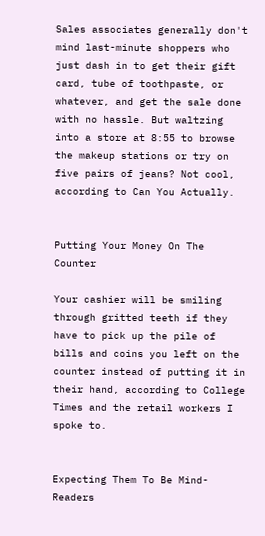Sales associates generally don't mind last-minute shoppers who just dash in to get their gift card, tube of toothpaste, or whatever, and get the sale done with no hassle. But waltzing into a store at 8:55 to browse the makeup stations or try on five pairs of jeans? Not cool, according to Can You Actually.


Putting Your Money On The Counter

Your cashier will be smiling through gritted teeth if they have to pick up the pile of bills and coins you left on the counter instead of putting it in their hand, according to College Times and the retail workers I spoke to.


Expecting Them To Be Mind-Readers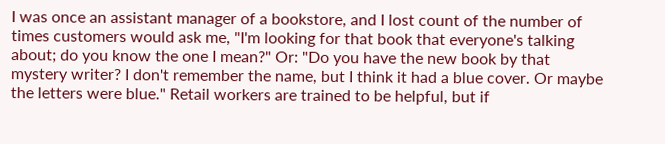I was once an assistant manager of a bookstore, and I lost count of the number of times customers would ask me, "I'm looking for that book that everyone's talking about; do you know the one I mean?" Or: "Do you have the new book by that mystery writer? I don't remember the name, but I think it had a blue cover. Or maybe the letters were blue." Retail workers are trained to be helpful, but if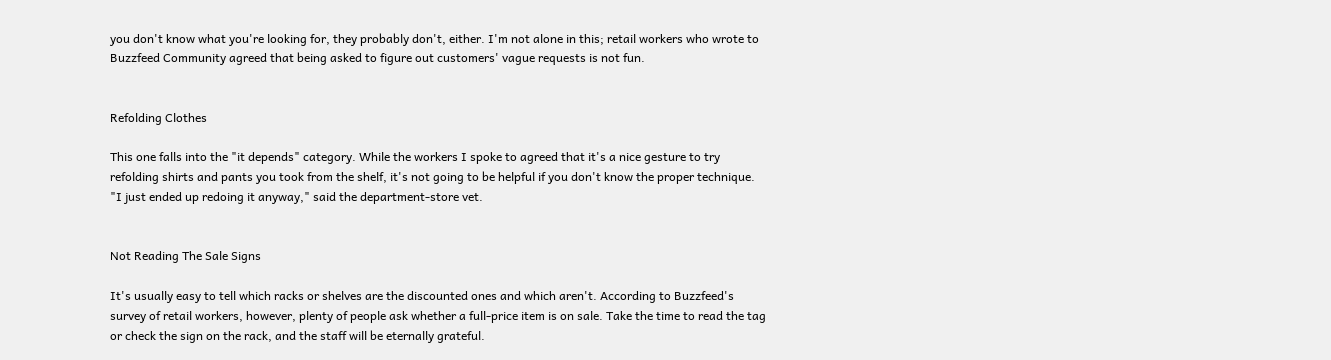you don't know what you're looking for, they probably don't, either. I'm not alone in this; retail workers who wrote to Buzzfeed Community agreed that being asked to figure out customers' vague requests is not fun.


Refolding Clothes

This one falls into the "it depends" category. While the workers I spoke to agreed that it's a nice gesture to try refolding shirts and pants you took from the shelf, it's not going to be helpful if you don't know the proper technique. "I just ended up redoing it anyway," said the department-store vet.


Not Reading The Sale Signs

It's usually easy to tell which racks or shelves are the discounted ones and which aren't. According to Buzzfeed's survey of retail workers, however, plenty of people ask whether a full-price item is on sale. Take the time to read the tag or check the sign on the rack, and the staff will be eternally grateful.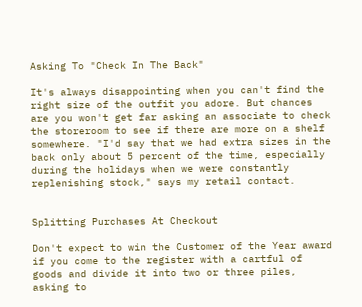Asking To "Check In The Back"

It's always disappointing when you can't find the right size of the outfit you adore. But chances are you won't get far asking an associate to check the storeroom to see if there are more on a shelf somewhere. "I'd say that we had extra sizes in the back only about 5 percent of the time, especially during the holidays when we were constantly replenishing stock," says my retail contact.


Splitting Purchases At Checkout

Don't expect to win the Customer of the Year award if you come to the register with a cartful of goods and divide it into two or three piles, asking to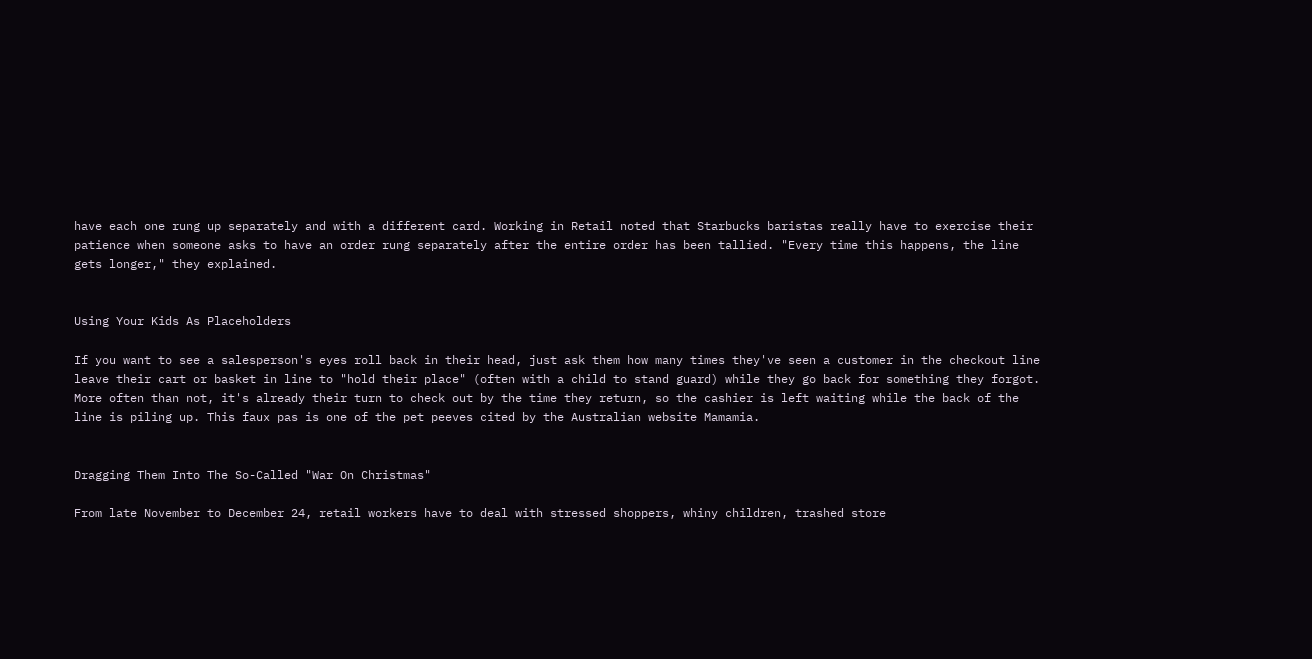have each one rung up separately and with a different card. Working in Retail noted that Starbucks baristas really have to exercise their patience when someone asks to have an order rung separately after the entire order has been tallied. "Every time this happens, the line gets longer," they explained.


Using Your Kids As Placeholders

If you want to see a salesperson's eyes roll back in their head, just ask them how many times they've seen a customer in the checkout line leave their cart or basket in line to "hold their place" (often with a child to stand guard) while they go back for something they forgot. More often than not, it's already their turn to check out by the time they return, so the cashier is left waiting while the back of the line is piling up. This faux pas is one of the pet peeves cited by the Australian website Mamamia.


Dragging Them Into The So-Called "War On Christmas"

From late November to December 24, retail workers have to deal with stressed shoppers, whiny children, trashed store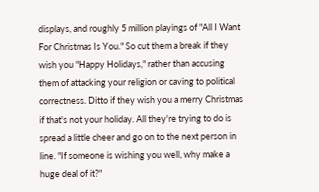displays, and roughly 5 million playings of "All I Want For Christmas Is You." So cut them a break if they wish you "Happy Holidays," rather than accusing them of attacking your religion or caving to political correctness. Ditto if they wish you a merry Christmas if that's not your holiday. All they're trying to do is spread a little cheer and go on to the next person in line. "If someone is wishing you well, why make a huge deal of it?"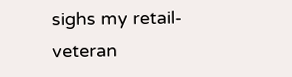sighs my retail-veteran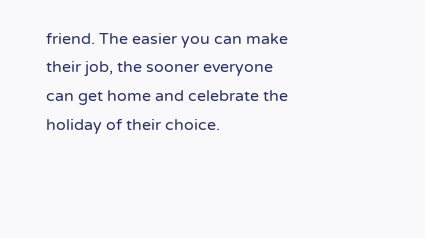friend. The easier you can make their job, the sooner everyone can get home and celebrate the holiday of their choice.